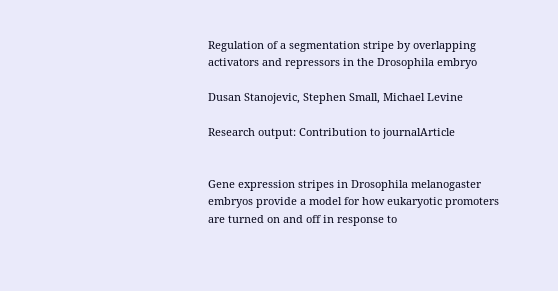Regulation of a segmentation stripe by overlapping activators and repressors in the Drosophila embryo

Dusan Stanojevic, Stephen Small, Michael Levine

Research output: Contribution to journalArticle


Gene expression stripes in Drosophila melanogaster embryos provide a model for how eukaryotic promoters are turned on and off in response to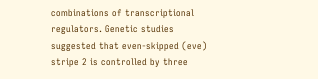combinations of transcriptional regulators. Genetic studies suggested that even-skipped (eve) stripe 2 is controlled by three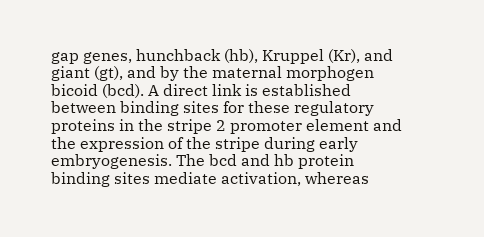gap genes, hunchback (hb), Kruppel (Kr), and giant (gt), and by the maternal morphogen bicoid (bcd). A direct link is established between binding sites for these regulatory proteins in the stripe 2 promoter element and the expression of the stripe during early embryogenesis. The bcd and hb protein binding sites mediate activation, whereas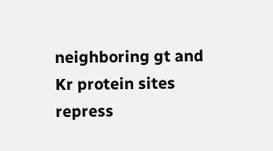neighboring gt and Kr protein sites repress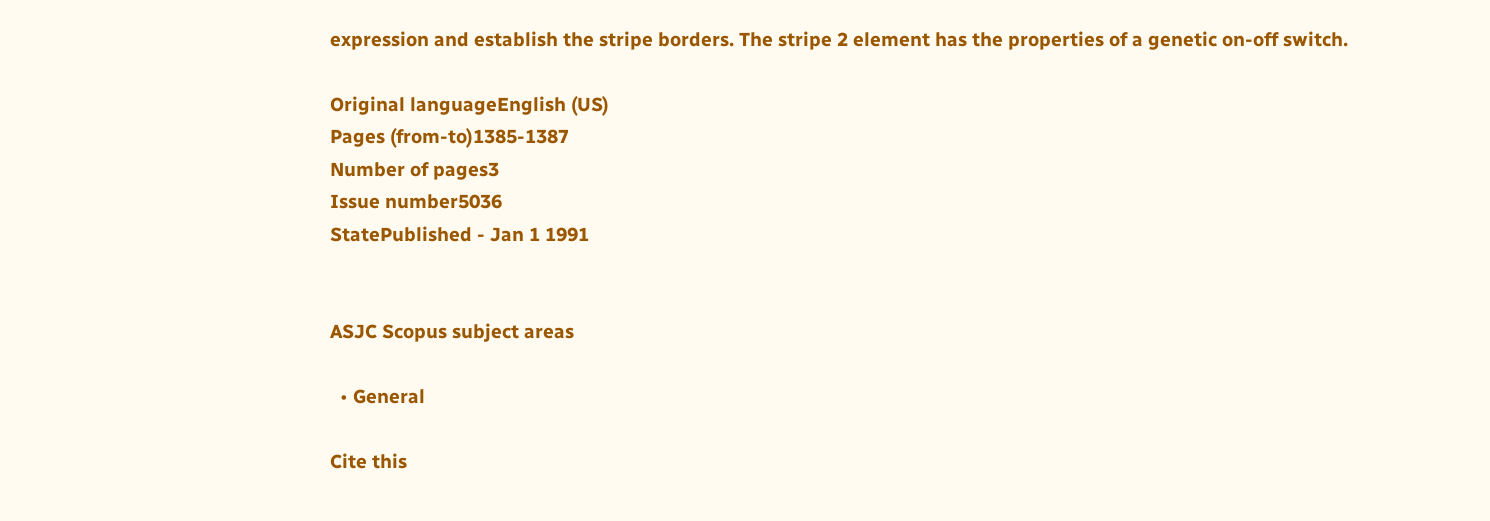expression and establish the stripe borders. The stripe 2 element has the properties of a genetic on-off switch.

Original languageEnglish (US)
Pages (from-to)1385-1387
Number of pages3
Issue number5036
StatePublished - Jan 1 1991


ASJC Scopus subject areas

  • General

Cite this